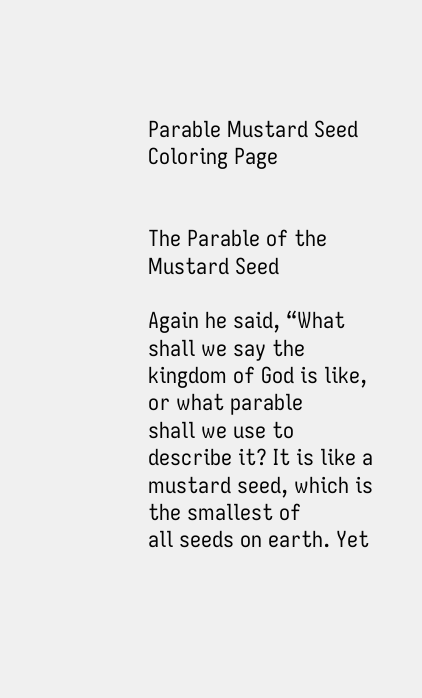Parable Mustard Seed
Coloring Page


The Parable of the Mustard Seed

Again he said, “What shall we say the kingdom of God is like, or what parable
shall we use to describe it? It is like a mustard seed, which is the smallest of
all seeds on earth. Yet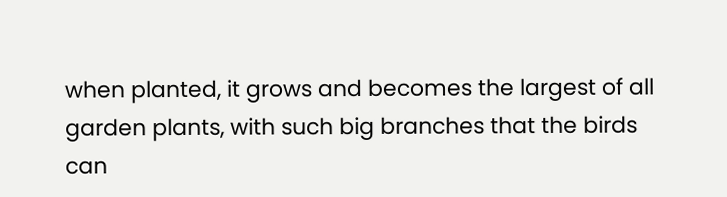when planted, it grows and becomes the largest of all
garden plants, with such big branches that the birds can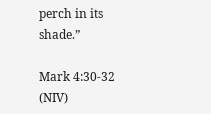perch in its shade.”

Mark 4:30-32 (NIV)